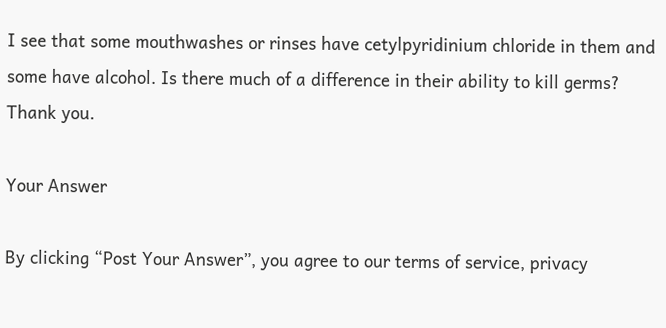I see that some mouthwashes or rinses have cetylpyridinium chloride in them and some have alcohol. Is there much of a difference in their ability to kill germs? Thank you.

Your Answer

By clicking “Post Your Answer”, you agree to our terms of service, privacy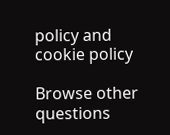policy and cookie policy

Browse other questions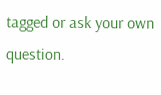tagged or ask your own question.